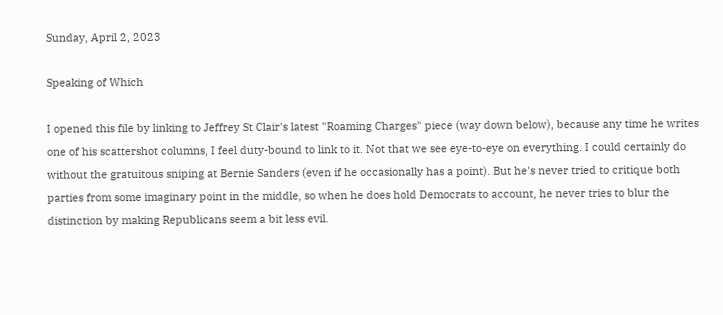Sunday, April 2, 2023

Speaking of Which

I opened this file by linking to Jeffrey St Clair's latest "Roaming Charges" piece (way down below), because any time he writes one of his scattershot columns, I feel duty-bound to link to it. Not that we see eye-to-eye on everything. I could certainly do without the gratuitous sniping at Bernie Sanders (even if he occasionally has a point). But he's never tried to critique both parties from some imaginary point in the middle, so when he does hold Democrats to account, he never tries to blur the distinction by making Republicans seem a bit less evil.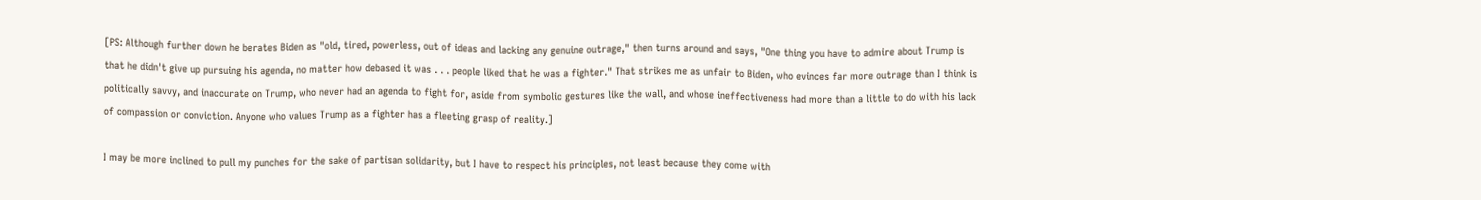[PS: Although further down he berates Biden as "old, tired, powerless, out of ideas and lacking any genuine outrage," then turns around and says, "One thing you have to admire about Trump is that he didn't give up pursuing his agenda, no matter how debased it was . . . people liked that he was a fighter." That strikes me as unfair to Biden, who evinces far more outrage than I think is politically savvy, and inaccurate on Trump, who never had an agenda to fight for, aside from symbolic gestures like the wall, and whose ineffectiveness had more than a little to do with his lack of compassion or conviction. Anyone who values Trump as a fighter has a fleeting grasp of reality.]

I may be more inclined to pull my punches for the sake of partisan solidarity, but I have to respect his principles, not least because they come with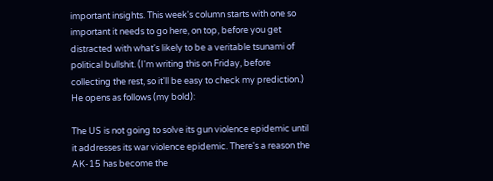important insights. This week's column starts with one so important it needs to go here, on top, before you get distracted with what's likely to be a veritable tsunami of political bullshit. (I'm writing this on Friday, before collecting the rest, so it'll be easy to check my prediction.) He opens as follows (my bold):

The US is not going to solve its gun violence epidemic until it addresses its war violence epidemic. There's a reason the AK-15 has become the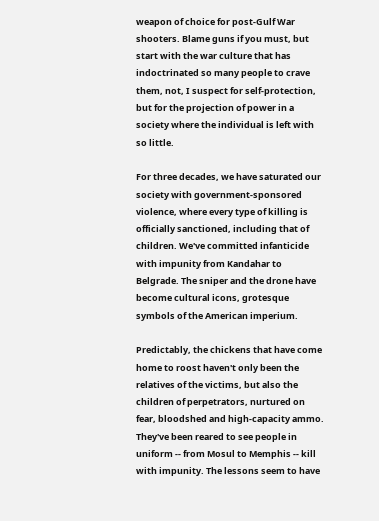weapon of choice for post-Gulf War shooters. Blame guns if you must, but start with the war culture that has indoctrinated so many people to crave them, not, I suspect for self-protection, but for the projection of power in a society where the individual is left with so little.

For three decades, we have saturated our society with government-sponsored violence, where every type of killing is officially sanctioned, including that of children. We've committed infanticide with impunity from Kandahar to Belgrade. The sniper and the drone have become cultural icons, grotesque symbols of the American imperium.

Predictably, the chickens that have come home to roost haven't only been the relatives of the victims, but also the children of perpetrators, nurtured on fear, bloodshed and high-capacity ammo. They've been reared to see people in uniform -- from Mosul to Memphis -- kill with impunity. The lessons seem to have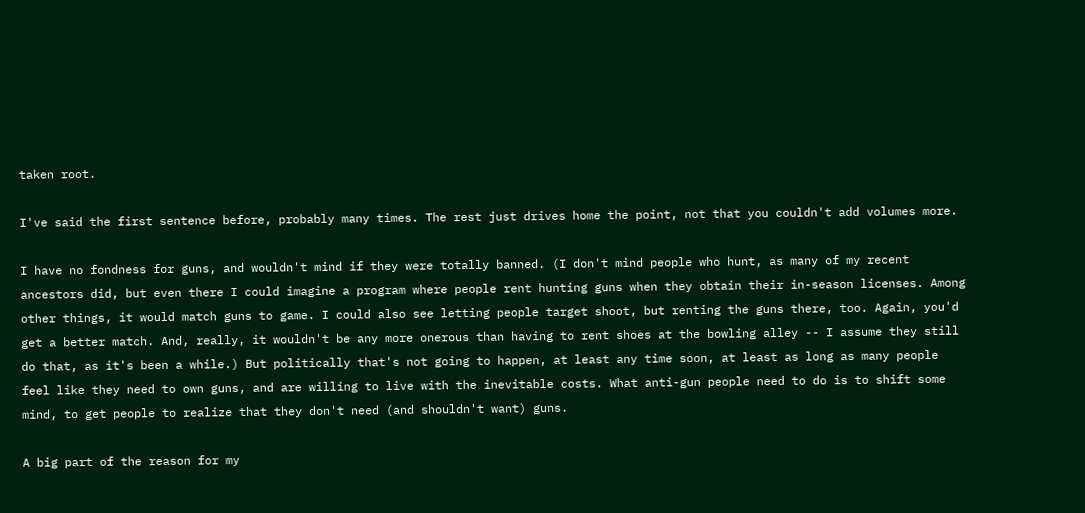taken root.

I've said the first sentence before, probably many times. The rest just drives home the point, not that you couldn't add volumes more.

I have no fondness for guns, and wouldn't mind if they were totally banned. (I don't mind people who hunt, as many of my recent ancestors did, but even there I could imagine a program where people rent hunting guns when they obtain their in-season licenses. Among other things, it would match guns to game. I could also see letting people target shoot, but renting the guns there, too. Again, you'd get a better match. And, really, it wouldn't be any more onerous than having to rent shoes at the bowling alley -- I assume they still do that, as it's been a while.) But politically that's not going to happen, at least any time soon, at least as long as many people feel like they need to own guns, and are willing to live with the inevitable costs. What anti-gun people need to do is to shift some mind, to get people to realize that they don't need (and shouldn't want) guns.

A big part of the reason for my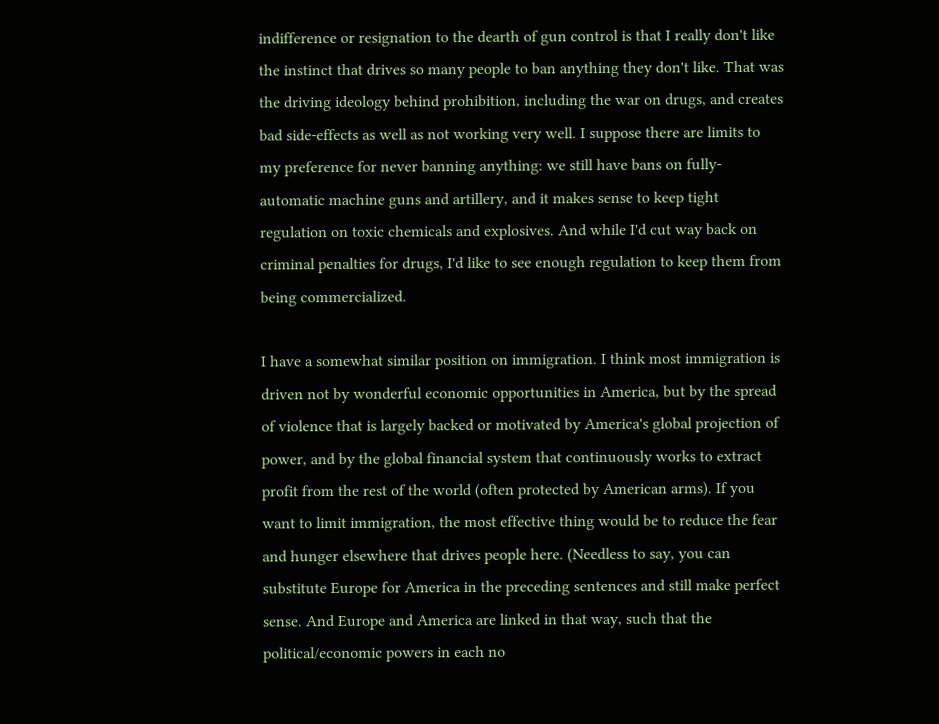indifference or resignation to the dearth of gun control is that I really don't like the instinct that drives so many people to ban anything they don't like. That was the driving ideology behind prohibition, including the war on drugs, and creates bad side-effects as well as not working very well. I suppose there are limits to my preference for never banning anything: we still have bans on fully-automatic machine guns and artillery, and it makes sense to keep tight regulation on toxic chemicals and explosives. And while I'd cut way back on criminal penalties for drugs, I'd like to see enough regulation to keep them from being commercialized.

I have a somewhat similar position on immigration. I think most immigration is driven not by wonderful economic opportunities in America, but by the spread of violence that is largely backed or motivated by America's global projection of power, and by the global financial system that continuously works to extract profit from the rest of the world (often protected by American arms). If you want to limit immigration, the most effective thing would be to reduce the fear and hunger elsewhere that drives people here. (Needless to say, you can substitute Europe for America in the preceding sentences and still make perfect sense. And Europe and America are linked in that way, such that the political/economic powers in each no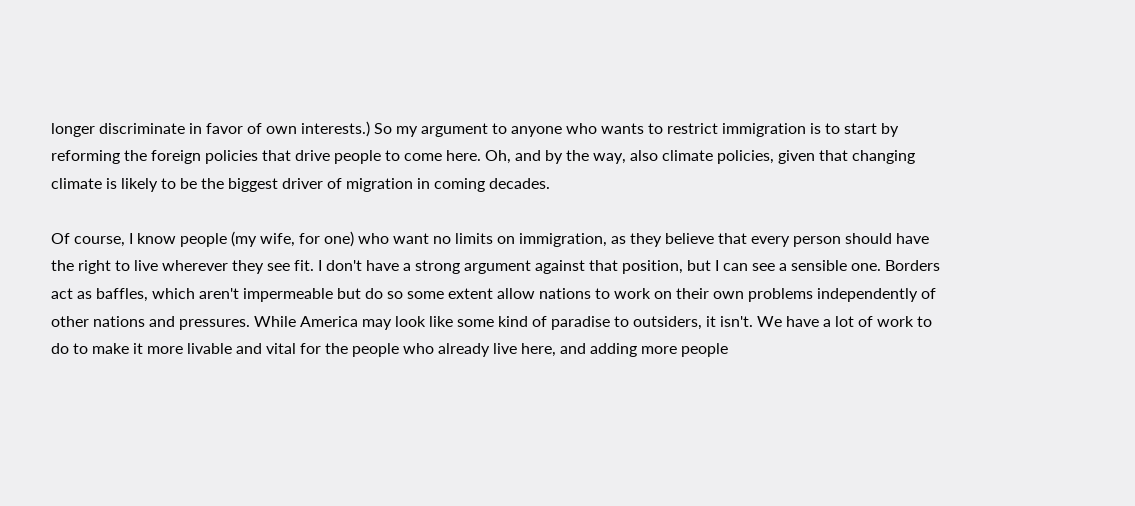longer discriminate in favor of own interests.) So my argument to anyone who wants to restrict immigration is to start by reforming the foreign policies that drive people to come here. Oh, and by the way, also climate policies, given that changing climate is likely to be the biggest driver of migration in coming decades.

Of course, I know people (my wife, for one) who want no limits on immigration, as they believe that every person should have the right to live wherever they see fit. I don't have a strong argument against that position, but I can see a sensible one. Borders act as baffles, which aren't impermeable but do so some extent allow nations to work on their own problems independently of other nations and pressures. While America may look like some kind of paradise to outsiders, it isn't. We have a lot of work to do to make it more livable and vital for the people who already live here, and adding more people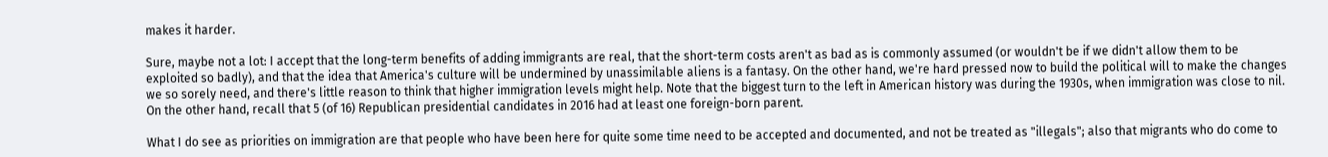makes it harder.

Sure, maybe not a lot: I accept that the long-term benefits of adding immigrants are real, that the short-term costs aren't as bad as is commonly assumed (or wouldn't be if we didn't allow them to be exploited so badly), and that the idea that America's culture will be undermined by unassimilable aliens is a fantasy. On the other hand, we're hard pressed now to build the political will to make the changes we so sorely need, and there's little reason to think that higher immigration levels might help. Note that the biggest turn to the left in American history was during the 1930s, when immigration was close to nil. On the other hand, recall that 5 (of 16) Republican presidential candidates in 2016 had at least one foreign-born parent.

What I do see as priorities on immigration are that people who have been here for quite some time need to be accepted and documented, and not be treated as "illegals"; also that migrants who do come to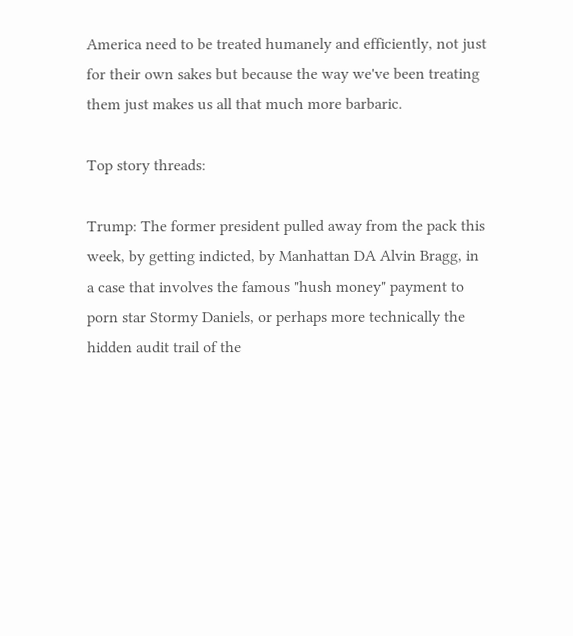America need to be treated humanely and efficiently, not just for their own sakes but because the way we've been treating them just makes us all that much more barbaric.

Top story threads:

Trump: The former president pulled away from the pack this week, by getting indicted, by Manhattan DA Alvin Bragg, in a case that involves the famous "hush money" payment to porn star Stormy Daniels, or perhaps more technically the hidden audit trail of the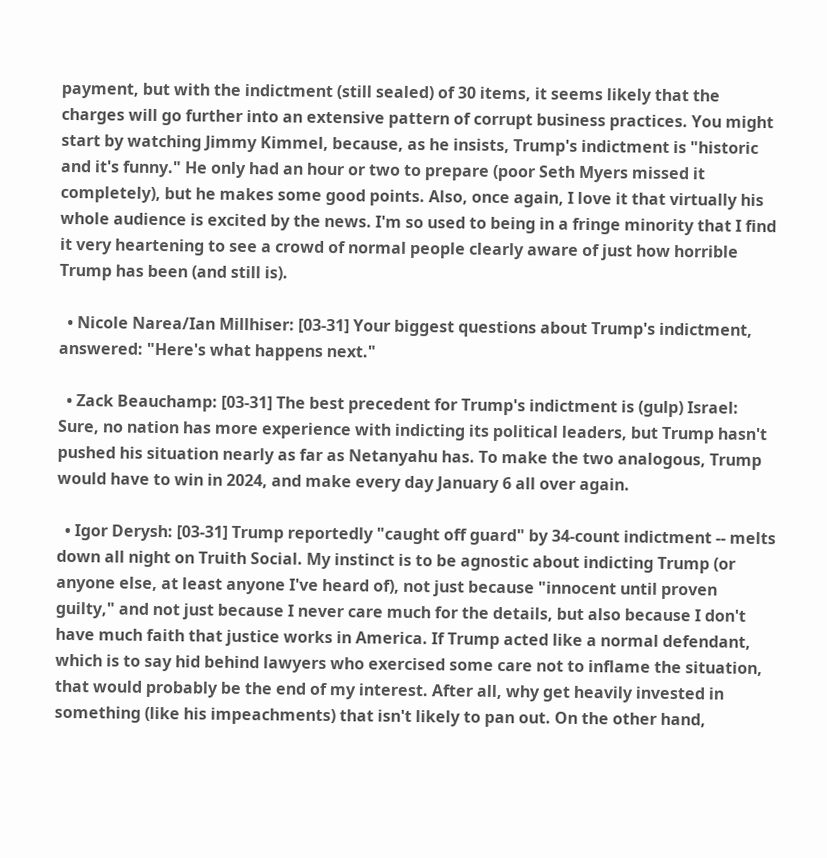payment, but with the indictment (still sealed) of 30 items, it seems likely that the charges will go further into an extensive pattern of corrupt business practices. You might start by watching Jimmy Kimmel, because, as he insists, Trump's indictment is "historic and it's funny." He only had an hour or two to prepare (poor Seth Myers missed it completely), but he makes some good points. Also, once again, I love it that virtually his whole audience is excited by the news. I'm so used to being in a fringe minority that I find it very heartening to see a crowd of normal people clearly aware of just how horrible Trump has been (and still is).

  • Nicole Narea/Ian Millhiser: [03-31] Your biggest questions about Trump's indictment, answered: "Here's what happens next."

  • Zack Beauchamp: [03-31] The best precedent for Trump's indictment is (gulp) Israel: Sure, no nation has more experience with indicting its political leaders, but Trump hasn't pushed his situation nearly as far as Netanyahu has. To make the two analogous, Trump would have to win in 2024, and make every day January 6 all over again.

  • Igor Derysh: [03-31] Trump reportedly "caught off guard" by 34-count indictment -- melts down all night on Truith Social. My instinct is to be agnostic about indicting Trump (or anyone else, at least anyone I've heard of), not just because "innocent until proven guilty," and not just because I never care much for the details, but also because I don't have much faith that justice works in America. If Trump acted like a normal defendant, which is to say hid behind lawyers who exercised some care not to inflame the situation, that would probably be the end of my interest. After all, why get heavily invested in something (like his impeachments) that isn't likely to pan out. On the other hand,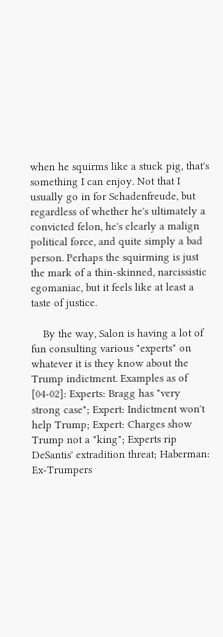when he squirms like a stuck pig, that's something I can enjoy. Not that I usually go in for Schadenfreude, but regardless of whether he's ultimately a convicted felon, he's clearly a malign political force, and quite simply a bad person. Perhaps the squirming is just the mark of a thin-skinned, narcissistic egomaniac, but it feels like at least a taste of justice.

    By the way, Salon is having a lot of fun consulting various "experts" on whatever it is they know about the Trump indictment. Examples as of [04-02]: Experts: Bragg has "very strong case"; Expert: Indictment won't help Trump; Expert: Charges show Trump not a "king"; Experts rip DeSantis' extradition threat; Haberman: Ex-Trumpers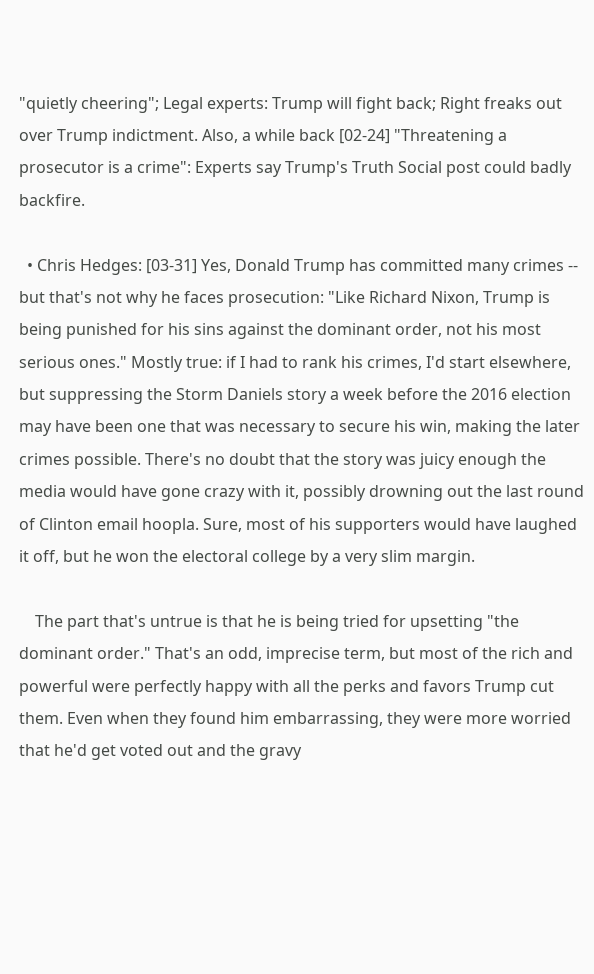"quietly cheering"; Legal experts: Trump will fight back; Right freaks out over Trump indictment. Also, a while back [02-24] "Threatening a prosecutor is a crime": Experts say Trump's Truth Social post could badly backfire.

  • Chris Hedges: [03-31] Yes, Donald Trump has committed many crimes -- but that's not why he faces prosecution: "Like Richard Nixon, Trump is being punished for his sins against the dominant order, not his most serious ones." Mostly true: if I had to rank his crimes, I'd start elsewhere, but suppressing the Storm Daniels story a week before the 2016 election may have been one that was necessary to secure his win, making the later crimes possible. There's no doubt that the story was juicy enough the media would have gone crazy with it, possibly drowning out the last round of Clinton email hoopla. Sure, most of his supporters would have laughed it off, but he won the electoral college by a very slim margin.

    The part that's untrue is that he is being tried for upsetting "the dominant order." That's an odd, imprecise term, but most of the rich and powerful were perfectly happy with all the perks and favors Trump cut them. Even when they found him embarrassing, they were more worried that he'd get voted out and the gravy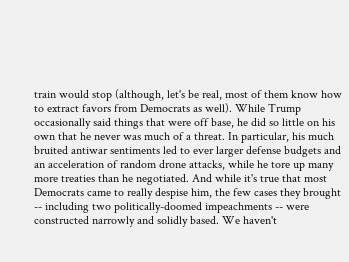train would stop (although, let's be real, most of them know how to extract favors from Democrats as well). While Trump occasionally said things that were off base, he did so little on his own that he never was much of a threat. In particular, his much bruited antiwar sentiments led to ever larger defense budgets and an acceleration of random drone attacks, while he tore up many more treaties than he negotiated. And while it's true that most Democrats came to really despise him, the few cases they brought -- including two politically-doomed impeachments -- were constructed narrowly and solidly based. We haven't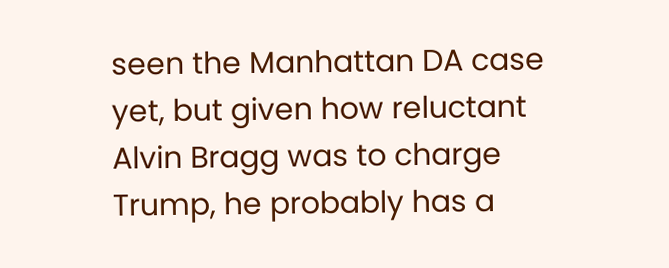seen the Manhattan DA case yet, but given how reluctant Alvin Bragg was to charge Trump, he probably has a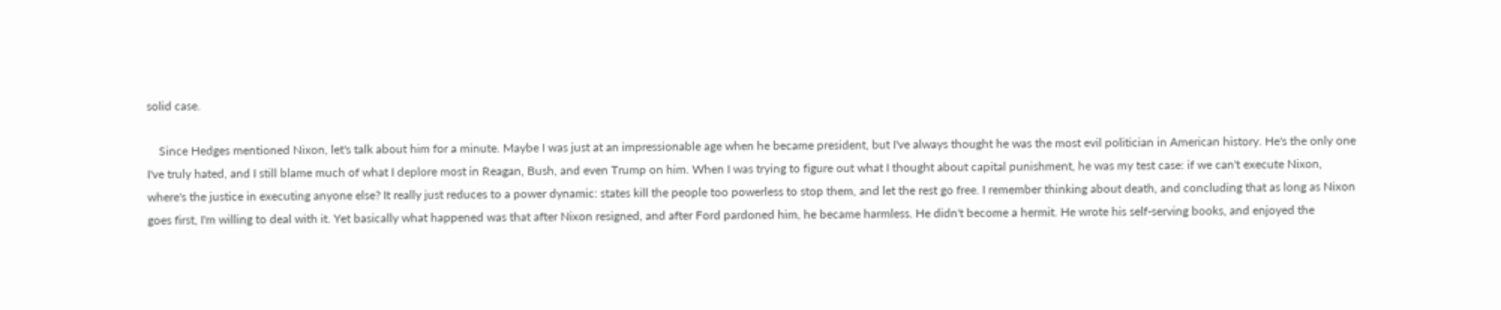solid case.

    Since Hedges mentioned Nixon, let's talk about him for a minute. Maybe I was just at an impressionable age when he became president, but I've always thought he was the most evil politician in American history. He's the only one I've truly hated, and I still blame much of what I deplore most in Reagan, Bush, and even Trump on him. When I was trying to figure out what I thought about capital punishment, he was my test case: if we can't execute Nixon, where's the justice in executing anyone else? It really just reduces to a power dynamic: states kill the people too powerless to stop them, and let the rest go free. I remember thinking about death, and concluding that as long as Nixon goes first, I'm willing to deal with it. Yet basically what happened was that after Nixon resigned, and after Ford pardoned him, he became harmless. He didn't become a hermit. He wrote his self-serving books, and enjoyed the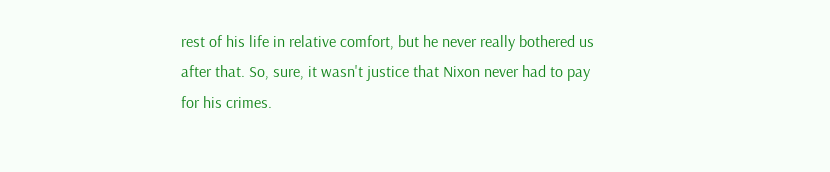rest of his life in relative comfort, but he never really bothered us after that. So, sure, it wasn't justice that Nixon never had to pay for his crimes.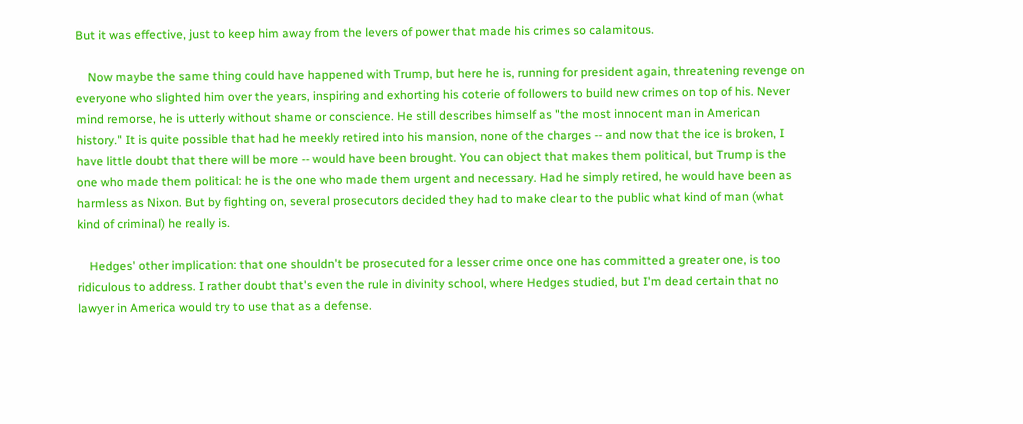But it was effective, just to keep him away from the levers of power that made his crimes so calamitous.

    Now maybe the same thing could have happened with Trump, but here he is, running for president again, threatening revenge on everyone who slighted him over the years, inspiring and exhorting his coterie of followers to build new crimes on top of his. Never mind remorse, he is utterly without shame or conscience. He still describes himself as "the most innocent man in American history." It is quite possible that had he meekly retired into his mansion, none of the charges -- and now that the ice is broken, I have little doubt that there will be more -- would have been brought. You can object that makes them political, but Trump is the one who made them political: he is the one who made them urgent and necessary. Had he simply retired, he would have been as harmless as Nixon. But by fighting on, several prosecutors decided they had to make clear to the public what kind of man (what kind of criminal) he really is.

    Hedges' other implication: that one shouldn't be prosecuted for a lesser crime once one has committed a greater one, is too ridiculous to address. I rather doubt that's even the rule in divinity school, where Hedges studied, but I'm dead certain that no lawyer in America would try to use that as a defense.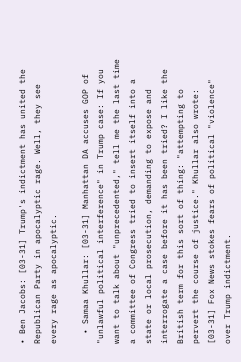• Ben Jacobs: [03-31] Trump's indictment has united the Republican Party in apocalyptic rage. Well, they see every rage as apocalyptic.

  • Samaa Khullar: [03-31] Manhattan DA accuses GOP of "unlawful political interference" in Trump case: If you want to talk about "unprecedented," tell me the last time a committee of Congress tried to insert itself into a state or local prosecution, demanding to expose and interrogate a case before it has been tried? I like the British term for this sort of thing: "attempting to pervert the course of justice." Khullar also wrote: [03-31] Fox News stokes fears of political "violence" over Trump indictment.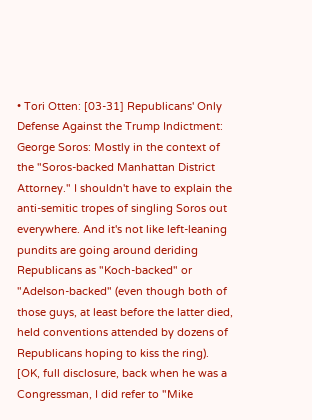• Tori Otten: [03-31] Republicans' Only Defense Against the Trump Indictment: George Soros: Mostly in the context of the "Soros-backed Manhattan District Attorney." I shouldn't have to explain the anti-semitic tropes of singling Soros out everywhere. And it's not like left-leaning pundits are going around deriding Republicans as "Koch-backed" or "Adelson-backed" (even though both of those guys, at least before the latter died, held conventions attended by dozens of Republicans hoping to kiss the ring). [OK, full disclosure, back when he was a Congressman, I did refer to "Mike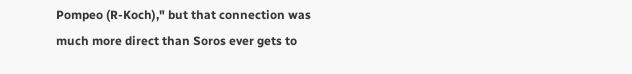Pompeo (R-Koch)," but that connection was much more direct than Soros ever gets to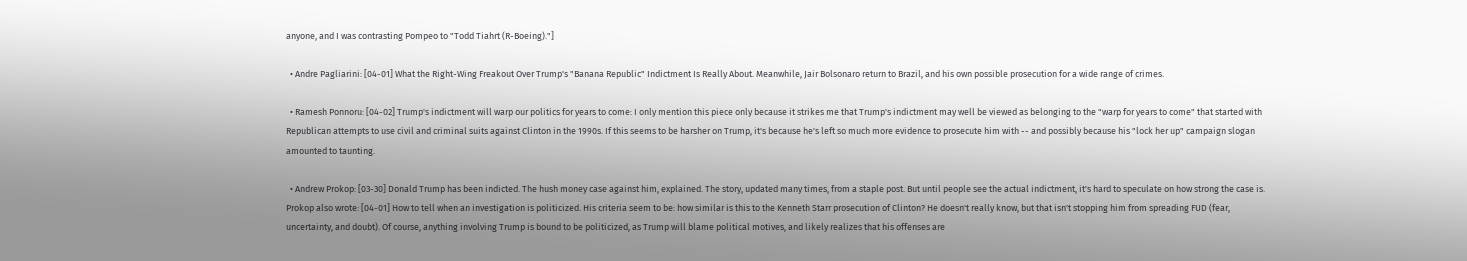anyone, and I was contrasting Pompeo to "Todd Tiahrt (R-Boeing)."]

  • Andre Pagliarini: [04-01] What the Right-Wing Freakout Over Trump's "Banana Republic" Indictment Is Really About. Meanwhile, Jair Bolsonaro return to Brazil, and his own possible prosecution for a wide range of crimes.

  • Ramesh Ponnoru: [04-02] Trump's indictment will warp our politics for years to come: I only mention this piece only because it strikes me that Trump's indictment may well be viewed as belonging to the "warp for years to come" that started with Republican attempts to use civil and criminal suits against Clinton in the 1990s. If this seems to be harsher on Trump, it's because he's left so much more evidence to prosecute him with -- and possibly because his "lock her up" campaign slogan amounted to taunting.

  • Andrew Prokop: [03-30] Donald Trump has been indicted. The hush money case against him, explained. The story, updated many times, from a staple post. But until people see the actual indictment, it's hard to speculate on how strong the case is. Prokop also wrote: [04-01] How to tell when an investigation is politicized. His criteria seem to be: how similar is this to the Kenneth Starr prosecution of Clinton? He doesn't really know, but that isn't stopping him from spreading FUD (fear, uncertainty, and doubt). Of course, anything involving Trump is bound to be politicized, as Trump will blame political motives, and likely realizes that his offenses are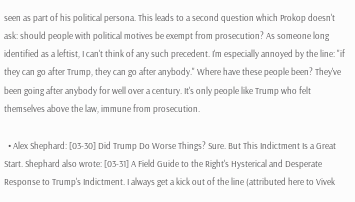seen as part of his political persona. This leads to a second question which Prokop doesn't ask: should people with political motives be exempt from prosecution? As someone long identified as a leftist, I can't think of any such precedent. I'm especially annoyed by the line: "if they can go after Trump, they can go after anybody." Where have these people been? They've been going after anybody for well over a century. It's only people like Trump who felt themselves above the law, immune from prosecution.

  • Alex Shephard: [03-30] Did Trump Do Worse Things? Sure. But This Indictment Is a Great Start. Shephard also wrote: [03-31] A Field Guide to the Right's Hysterical and Desperate Response to Trump's Indictment. I always get a kick out of the line (attributed here to Vivek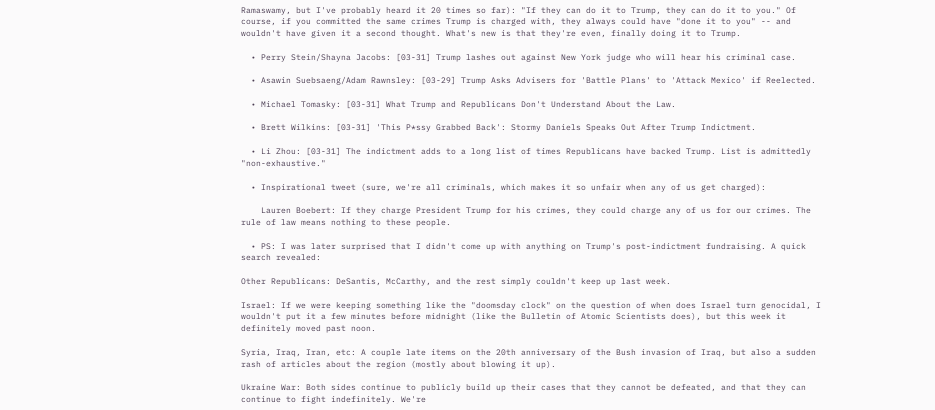Ramaswamy, but I've probably heard it 20 times so far): "If they can do it to Trump, they can do it to you." Of course, if you committed the same crimes Trump is charged with, they always could have "done it to you" -- and wouldn't have given it a second thought. What's new is that they're even, finally doing it to Trump.

  • Perry Stein/Shayna Jacobs: [03-31] Trump lashes out against New York judge who will hear his criminal case.

  • Asawin Suebsaeng/Adam Rawnsley: [03-29] Trump Asks Advisers for 'Battle Plans' to 'Attack Mexico' if Reelected.

  • Michael Tomasky: [03-31] What Trump and Republicans Don't Understand About the Law.

  • Brett Wilkins: [03-31] 'This P*ssy Grabbed Back': Stormy Daniels Speaks Out After Trump Indictment.

  • Li Zhou: [03-31] The indictment adds to a long list of times Republicans have backed Trump. List is admittedly "non-exhaustive."

  • Inspirational tweet (sure, we're all criminals, which makes it so unfair when any of us get charged):

    Lauren Boebert: If they charge President Trump for his crimes, they could charge any of us for our crimes. The rule of law means nothing to these people.

  • PS: I was later surprised that I didn't come up with anything on Trump's post-indictment fundraising. A quick search revealed:

Other Republicans: DeSantis, McCarthy, and the rest simply couldn't keep up last week.

Israel: If we were keeping something like the "doomsday clock" on the question of when does Israel turn genocidal, I wouldn't put it a few minutes before midnight (like the Bulletin of Atomic Scientists does), but this week it definitely moved past noon.

Syria, Iraq, Iran, etc: A couple late items on the 20th anniversary of the Bush invasion of Iraq, but also a sudden rash of articles about the region (mostly about blowing it up).

Ukraine War: Both sides continue to publicly build up their cases that they cannot be defeated, and that they can continue to fight indefinitely. We're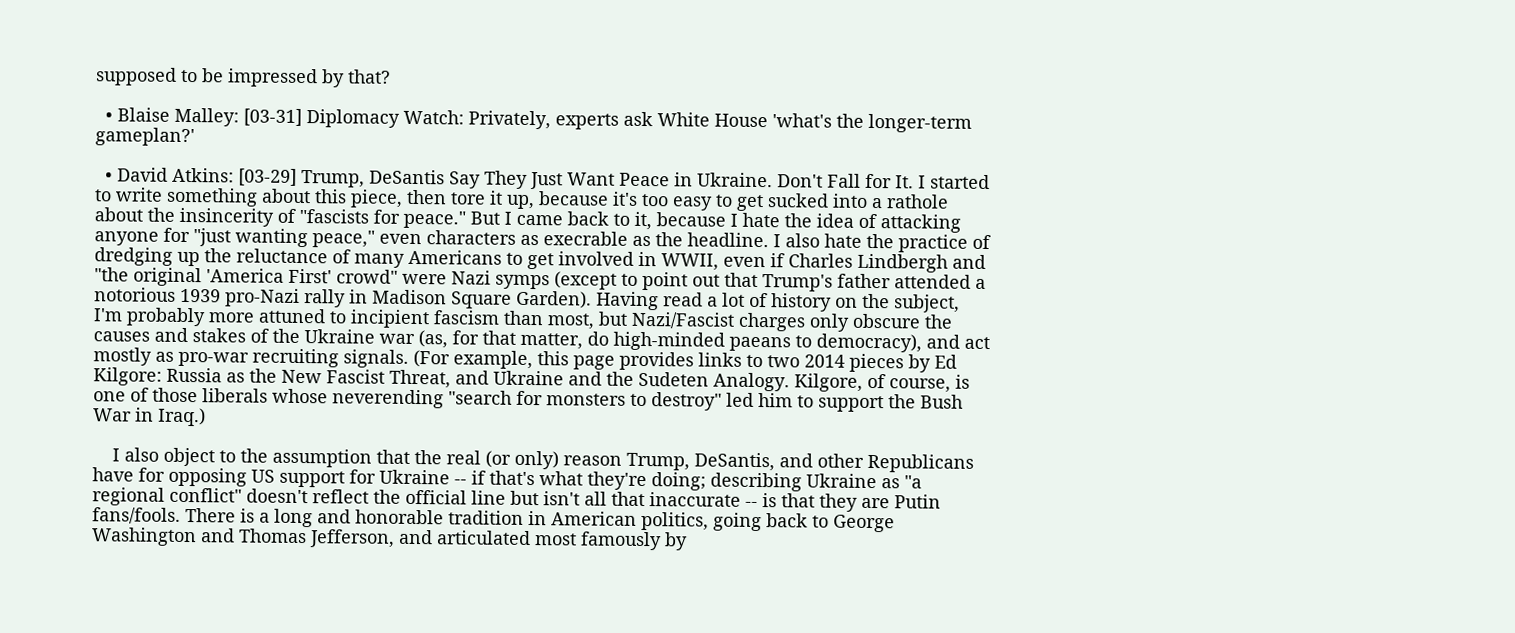supposed to be impressed by that?

  • Blaise Malley: [03-31] Diplomacy Watch: Privately, experts ask White House 'what's the longer-term gameplan?'

  • David Atkins: [03-29] Trump, DeSantis Say They Just Want Peace in Ukraine. Don't Fall for It. I started to write something about this piece, then tore it up, because it's too easy to get sucked into a rathole about the insincerity of "fascists for peace." But I came back to it, because I hate the idea of attacking anyone for "just wanting peace," even characters as execrable as the headline. I also hate the practice of dredging up the reluctance of many Americans to get involved in WWII, even if Charles Lindbergh and "the original 'America First' crowd" were Nazi symps (except to point out that Trump's father attended a notorious 1939 pro-Nazi rally in Madison Square Garden). Having read a lot of history on the subject, I'm probably more attuned to incipient fascism than most, but Nazi/Fascist charges only obscure the causes and stakes of the Ukraine war (as, for that matter, do high-minded paeans to democracy), and act mostly as pro-war recruiting signals. (For example, this page provides links to two 2014 pieces by Ed Kilgore: Russia as the New Fascist Threat, and Ukraine and the Sudeten Analogy. Kilgore, of course, is one of those liberals whose neverending "search for monsters to destroy" led him to support the Bush War in Iraq.)

    I also object to the assumption that the real (or only) reason Trump, DeSantis, and other Republicans have for opposing US support for Ukraine -- if that's what they're doing; describing Ukraine as "a regional conflict" doesn't reflect the official line but isn't all that inaccurate -- is that they are Putin fans/fools. There is a long and honorable tradition in American politics, going back to George Washington and Thomas Jefferson, and articulated most famously by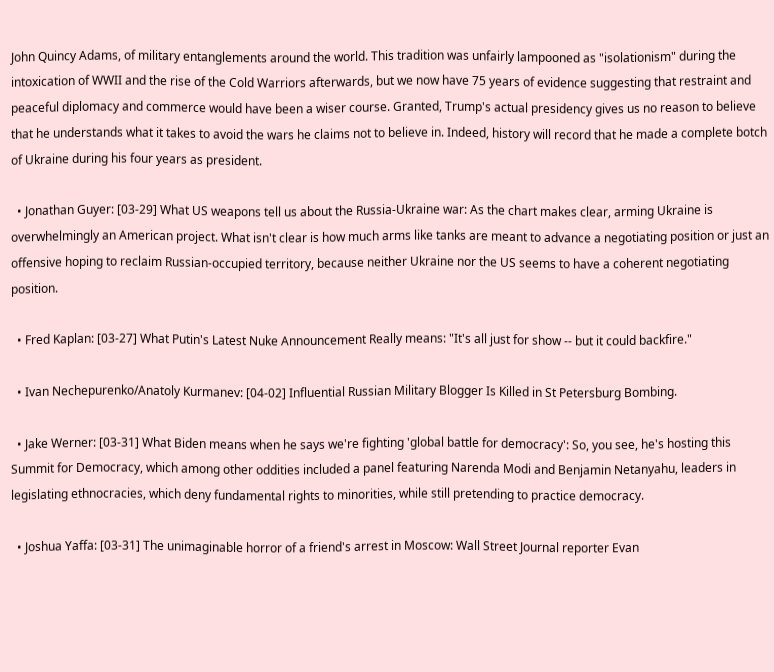John Quincy Adams, of military entanglements around the world. This tradition was unfairly lampooned as "isolationism" during the intoxication of WWII and the rise of the Cold Warriors afterwards, but we now have 75 years of evidence suggesting that restraint and peaceful diplomacy and commerce would have been a wiser course. Granted, Trump's actual presidency gives us no reason to believe that he understands what it takes to avoid the wars he claims not to believe in. Indeed, history will record that he made a complete botch of Ukraine during his four years as president.

  • Jonathan Guyer: [03-29] What US weapons tell us about the Russia-Ukraine war: As the chart makes clear, arming Ukraine is overwhelmingly an American project. What isn't clear is how much arms like tanks are meant to advance a negotiating position or just an offensive hoping to reclaim Russian-occupied territory, because neither Ukraine nor the US seems to have a coherent negotiating position.

  • Fred Kaplan: [03-27] What Putin's Latest Nuke Announcement Really means: "It's all just for show -- but it could backfire."

  • Ivan Nechepurenko/Anatoly Kurmanev: [04-02] Influential Russian Military Blogger Is Killed in St Petersburg Bombing.

  • Jake Werner: [03-31] What Biden means when he says we're fighting 'global battle for democracy': So, you see, he's hosting this Summit for Democracy, which among other oddities included a panel featuring Narenda Modi and Benjamin Netanyahu, leaders in legislating ethnocracies, which deny fundamental rights to minorities, while still pretending to practice democracy.

  • Joshua Yaffa: [03-31] The unimaginable horror of a friend's arrest in Moscow: Wall Street Journal reporter Evan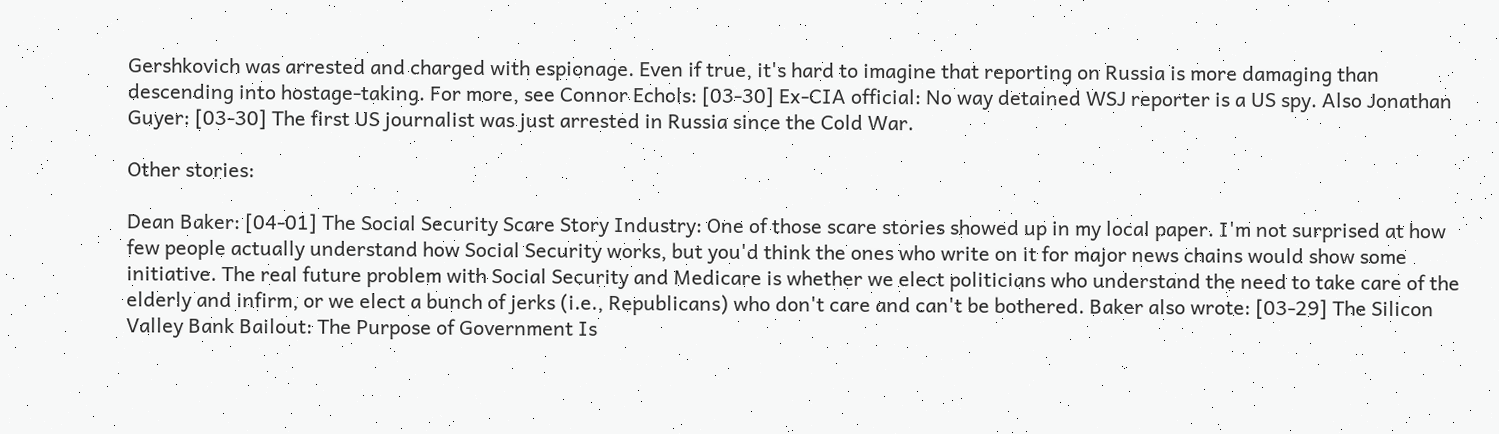Gershkovich was arrested and charged with espionage. Even if true, it's hard to imagine that reporting on Russia is more damaging than descending into hostage-taking. For more, see Connor Echols: [03-30] Ex-CIA official: No way detained WSJ reporter is a US spy. Also Jonathan Guyer: [03-30] The first US journalist was just arrested in Russia since the Cold War.

Other stories:

Dean Baker: [04-01] The Social Security Scare Story Industry: One of those scare stories showed up in my local paper. I'm not surprised at how few people actually understand how Social Security works, but you'd think the ones who write on it for major news chains would show some initiative. The real future problem with Social Security and Medicare is whether we elect politicians who understand the need to take care of the elderly and infirm, or we elect a bunch of jerks (i.e., Republicans) who don't care and can't be bothered. Baker also wrote: [03-29] The Silicon Valley Bank Bailout: The Purpose of Government Is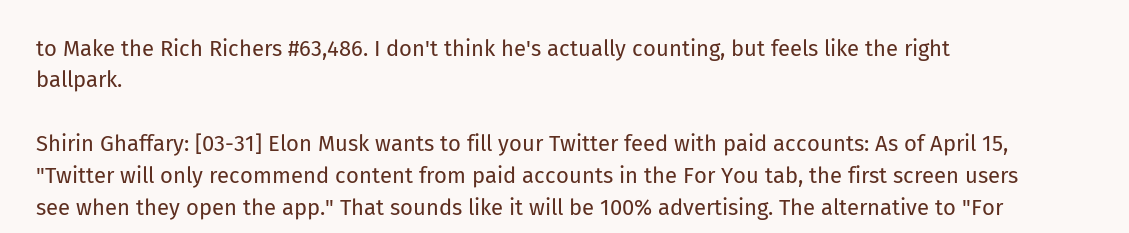to Make the Rich Richers #63,486. I don't think he's actually counting, but feels like the right ballpark.

Shirin Ghaffary: [03-31] Elon Musk wants to fill your Twitter feed with paid accounts: As of April 15, "Twitter will only recommend content from paid accounts in the For You tab, the first screen users see when they open the app." That sounds like it will be 100% advertising. The alternative to "For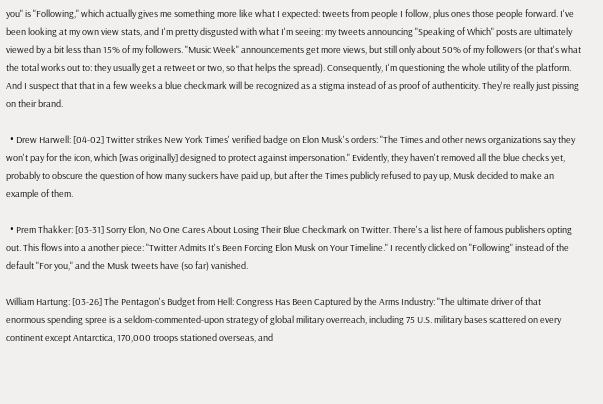you" is "Following," which actually gives me something more like what I expected: tweets from people I follow, plus ones those people forward. I've been looking at my own view stats, and I'm pretty disgusted with what I'm seeing: my tweets announcing "Speaking of Which" posts are ultimately viewed by a bit less than 15% of my followers. "Music Week" announcements get more views, but still only about 50% of my followers (or that's what the total works out to: they usually get a retweet or two, so that helps the spread). Consequently, I'm questioning the whole utility of the platform. And I suspect that that in a few weeks a blue checkmark will be recognized as a stigma instead of as proof of authenticity. They're really just pissing on their brand.

  • Drew Harwell: [04-02] Twitter strikes New York Times' verified badge on Elon Musk's orders: "The Times and other news organizations say they won't pay for the icon, which [was originally] designed to protect against impersonation." Evidently, they haven't removed all the blue checks yet, probably to obscure the question of how many suckers have paid up, but after the Times publicly refused to pay up, Musk decided to make an example of them.

  • Prem Thakker: [03-31] Sorry Elon, No One Cares About Losing Their Blue Checkmark on Twitter. There's a list here of famous publishers opting out. This flows into a another piece: "Twitter Admits It's Been Forcing Elon Musk on Your Timeline." I recently clicked on "Following" instead of the default "For you," and the Musk tweets have (so far) vanished.

William Hartung: [03-26] The Pentagon's Budget from Hell: Congress Has Been Captured by the Arms Industry: "The ultimate driver of that enormous spending spree is a seldom-commented-upon strategy of global military overreach, including 75 U.S. military bases scattered on every continent except Antarctica, 170,000 troops stationed overseas, and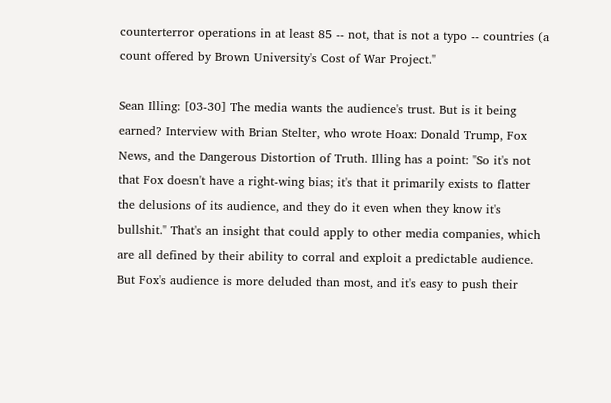counterterror operations in at least 85 -- not, that is not a typo -- countries (a count offered by Brown University's Cost of War Project."

Sean Illing: [03-30] The media wants the audience's trust. But is it being earned? Interview with Brian Stelter, who wrote Hoax: Donald Trump, Fox News, and the Dangerous Distortion of Truth. Illing has a point: "So it's not that Fox doesn't have a right-wing bias; it's that it primarily exists to flatter the delusions of its audience, and they do it even when they know it's bullshit." That's an insight that could apply to other media companies, which are all defined by their ability to corral and exploit a predictable audience. But Fox's audience is more deluded than most, and it's easy to push their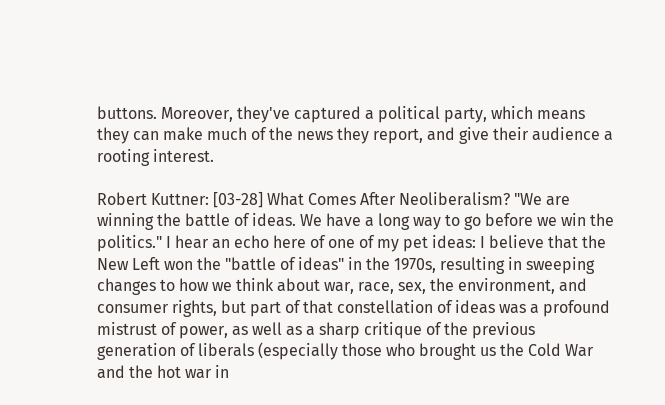buttons. Moreover, they've captured a political party, which means they can make much of the news they report, and give their audience a rooting interest.

Robert Kuttner: [03-28] What Comes After Neoliberalism? "We are winning the battle of ideas. We have a long way to go before we win the politics." I hear an echo here of one of my pet ideas: I believe that the New Left won the "battle of ideas" in the 1970s, resulting in sweeping changes to how we think about war, race, sex, the environment, and consumer rights, but part of that constellation of ideas was a profound mistrust of power, as well as a sharp critique of the previous generation of liberals (especially those who brought us the Cold War and the hot war in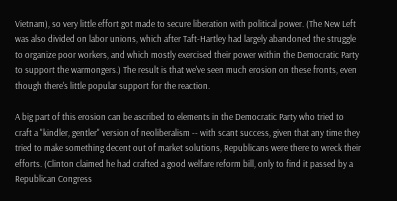Vietnam), so very little effort got made to secure liberation with political power. (The New Left was also divided on labor unions, which after Taft-Hartley had largely abandoned the struggle to organize poor workers, and which mostly exercised their power within the Democratic Party to support the warmongers.) The result is that we've seen much erosion on these fronts, even though there's little popular support for the reaction.

A big part of this erosion can be ascribed to elements in the Democratic Party who tried to craft a "kindler, gentler" version of neoliberalism -- with scant success, given that any time they tried to make something decent out of market solutions, Republicans were there to wreck their efforts. (Clinton claimed he had crafted a good welfare reform bill, only to find it passed by a Republican Congress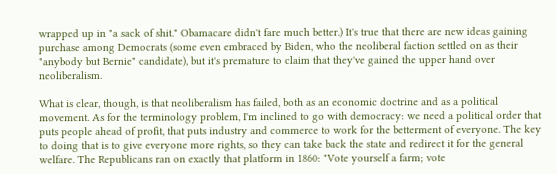wrapped up in "a sack of shit." Obamacare didn't fare much better.) It's true that there are new ideas gaining purchase among Democrats (some even embraced by Biden, who the neoliberal faction settled on as their "anybody but Bernie" candidate), but it's premature to claim that they've gained the upper hand over neoliberalism.

What is clear, though, is that neoliberalism has failed, both as an economic doctrine and as a political movement. As for the terminology problem, I'm inclined to go with democracy: we need a political order that puts people ahead of profit, that puts industry and commerce to work for the betterment of everyone. The key to doing that is to give everyone more rights, so they can take back the state and redirect it for the general welfare. The Republicans ran on exactly that platform in 1860: "Vote yourself a farm; vote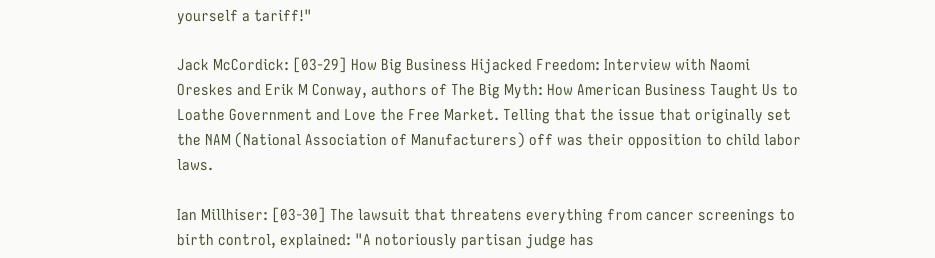yourself a tariff!"

Jack McCordick: [03-29] How Big Business Hijacked Freedom: Interview with Naomi Oreskes and Erik M Conway, authors of The Big Myth: How American Business Taught Us to Loathe Government and Love the Free Market. Telling that the issue that originally set the NAM (National Association of Manufacturers) off was their opposition to child labor laws.

Ian Millhiser: [03-30] The lawsuit that threatens everything from cancer screenings to birth control, explained: "A notoriously partisan judge has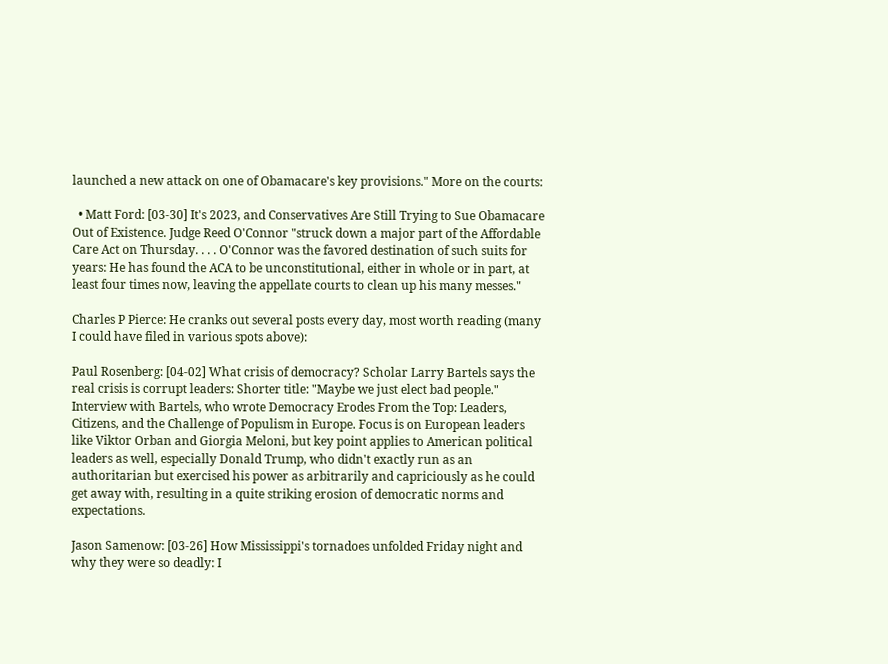launched a new attack on one of Obamacare's key provisions." More on the courts:

  • Matt Ford: [03-30] It's 2023, and Conservatives Are Still Trying to Sue Obamacare Out of Existence. Judge Reed O'Connor "struck down a major part of the Affordable Care Act on Thursday. . . . O'Connor was the favored destination of such suits for years: He has found the ACA to be unconstitutional, either in whole or in part, at least four times now, leaving the appellate courts to clean up his many messes."

Charles P Pierce: He cranks out several posts every day, most worth reading (many I could have filed in various spots above):

Paul Rosenberg: [04-02] What crisis of democracy? Scholar Larry Bartels says the real crisis is corrupt leaders: Shorter title: "Maybe we just elect bad people." Interview with Bartels, who wrote Democracy Erodes From the Top: Leaders, Citizens, and the Challenge of Populism in Europe. Focus is on European leaders like Viktor Orban and Giorgia Meloni, but key point applies to American political leaders as well, especially Donald Trump, who didn't exactly run as an authoritarian but exercised his power as arbitrarily and capriciously as he could get away with, resulting in a quite striking erosion of democratic norms and expectations.

Jason Samenow: [03-26] How Mississippi's tornadoes unfolded Friday night and why they were so deadly: I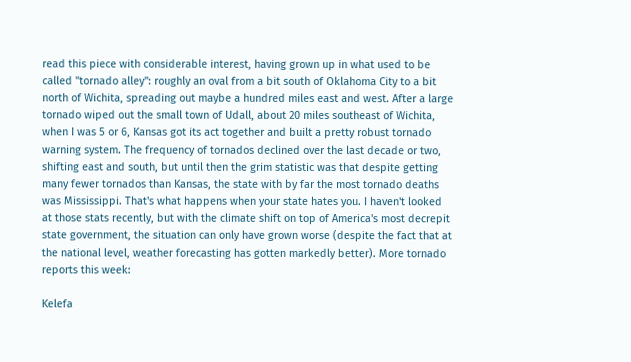read this piece with considerable interest, having grown up in what used to be called "tornado alley": roughly an oval from a bit south of Oklahoma City to a bit north of Wichita, spreading out maybe a hundred miles east and west. After a large tornado wiped out the small town of Udall, about 20 miles southeast of Wichita, when I was 5 or 6, Kansas got its act together and built a pretty robust tornado warning system. The frequency of tornados declined over the last decade or two, shifting east and south, but until then the grim statistic was that despite getting many fewer tornados than Kansas, the state with by far the most tornado deaths was Mississippi. That's what happens when your state hates you. I haven't looked at those stats recently, but with the climate shift on top of America's most decrepit state government, the situation can only have grown worse (despite the fact that at the national level, weather forecasting has gotten markedly better). More tornado reports this week:

Kelefa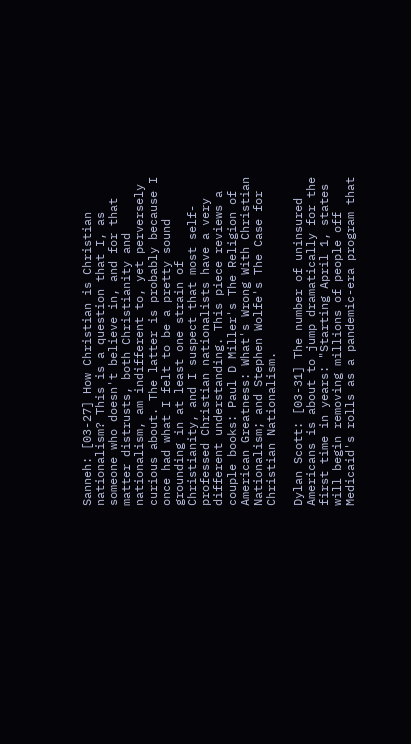Sanneh: [03-27] How Christian is Christian nationalism? This is a question that I, as someone who doesn't believe in, and for that matter distrusts, both Christianity and nationalism, am indifferent to, yet perversely curious about. The latter is probably because I once had what I felt to be a pretty sound grounding in at least one strain of Christianity, and I suspect that most self-professed Christian nationalists have a very different understanding. This piece reviews a couple books: Paul D Miller's The Religion of American Greatness: What's Wrong With Christian Nationalism; and Stephen Wolfe's The Case for Christian Nationalism.

Dylan Scott: [03-31] The number of uninsured Americans is about to jump dramatically for the first time in years: "Starting April 1, states will begin removing millions of people off Medicaid's rolls as a pandemic-era program that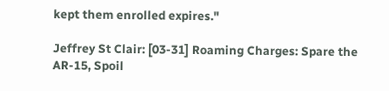kept them enrolled expires."

Jeffrey St Clair: [03-31] Roaming Charges: Spare the AR-15, Spoil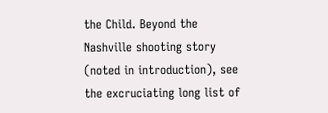the Child. Beyond the Nashville shooting story (noted in introduction), see the excruciating long list of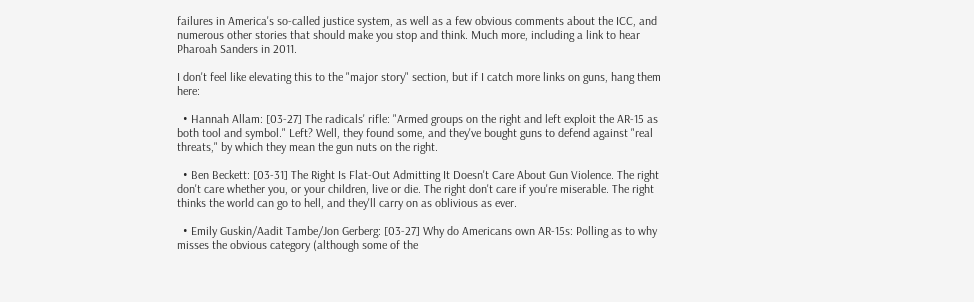failures in America's so-called justice system, as well as a few obvious comments about the ICC, and numerous other stories that should make you stop and think. Much more, including a link to hear Pharoah Sanders in 2011.

I don't feel like elevating this to the "major story" section, but if I catch more links on guns, hang them here:

  • Hannah Allam: [03-27] The radicals' rifle: "Armed groups on the right and left exploit the AR-15 as both tool and symbol." Left? Well, they found some, and they've bought guns to defend against "real threats," by which they mean the gun nuts on the right.

  • Ben Beckett: [03-31] The Right Is Flat-Out Admitting It Doesn't Care About Gun Violence. The right don't care whether you, or your children, live or die. The right don't care if you're miserable. The right thinks the world can go to hell, and they'll carry on as oblivious as ever.

  • Emily Guskin/Aadit Tambe/Jon Gerberg: [03-27] Why do Americans own AR-15s: Polling as to why misses the obvious category (although some of the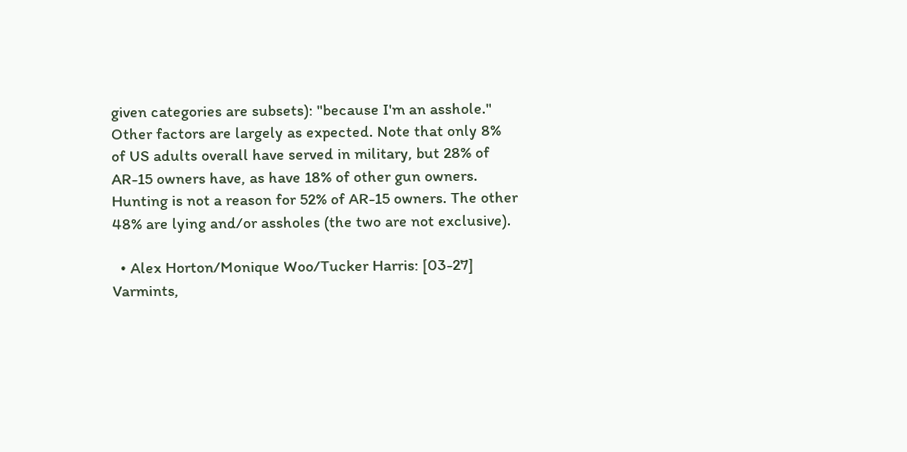given categories are subsets): "because I'm an asshole." Other factors are largely as expected. Note that only 8% of US adults overall have served in military, but 28% of AR-15 owners have, as have 18% of other gun owners. Hunting is not a reason for 52% of AR-15 owners. The other 48% are lying and/or assholes (the two are not exclusive).

  • Alex Horton/Monique Woo/Tucker Harris: [03-27] Varmints,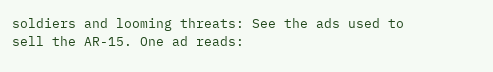soldiers and looming threats: See the ads used to sell the AR-15. One ad reads: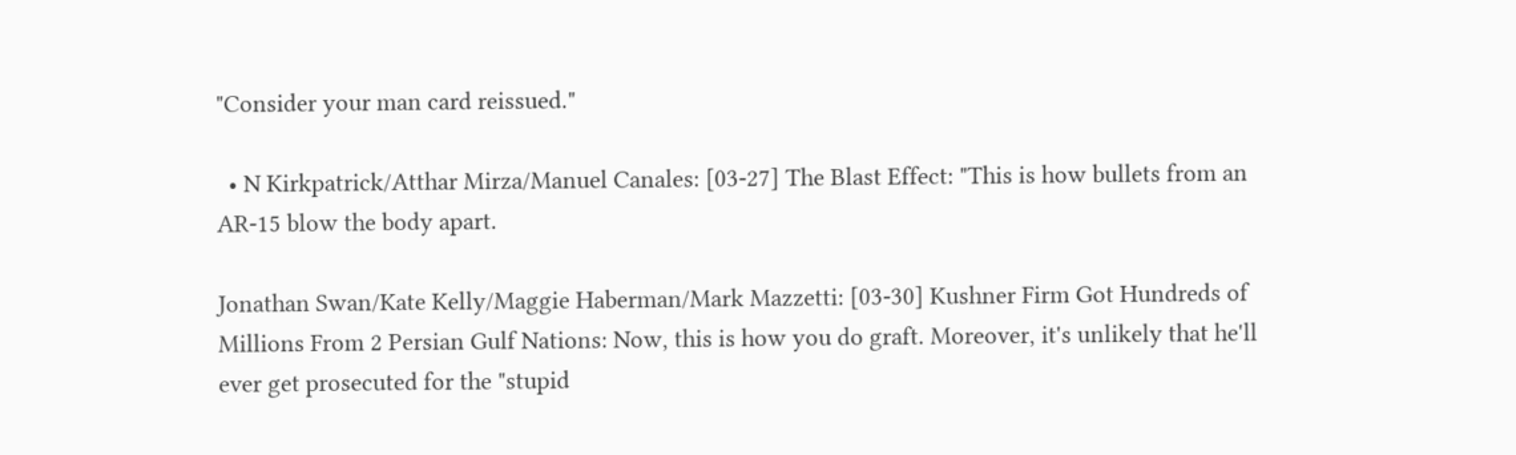"Consider your man card reissued."

  • N Kirkpatrick/Atthar Mirza/Manuel Canales: [03-27] The Blast Effect: "This is how bullets from an AR-15 blow the body apart.

Jonathan Swan/Kate Kelly/Maggie Haberman/Mark Mazzetti: [03-30] Kushner Firm Got Hundreds of Millions From 2 Persian Gulf Nations: Now, this is how you do graft. Moreover, it's unlikely that he'll ever get prosecuted for the "stupid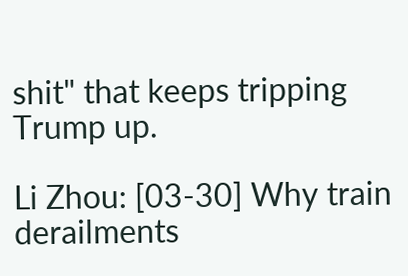shit" that keeps tripping Trump up.

Li Zhou: [03-30] Why train derailments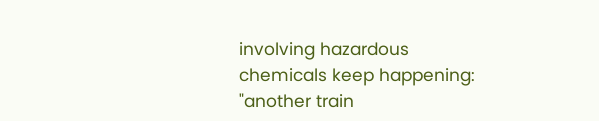involving hazardous chemicals keep happening: "another train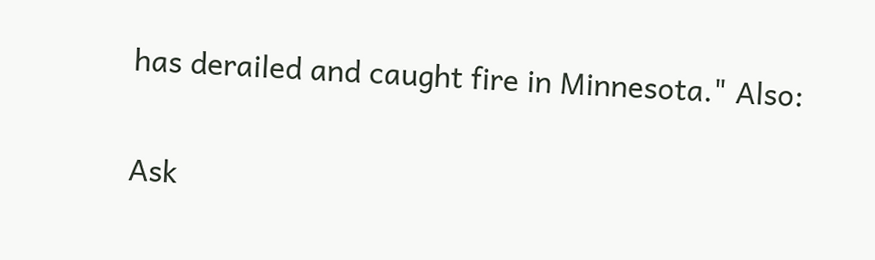has derailed and caught fire in Minnesota." Also:

Ask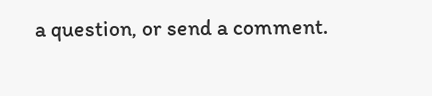a question, or send a comment.